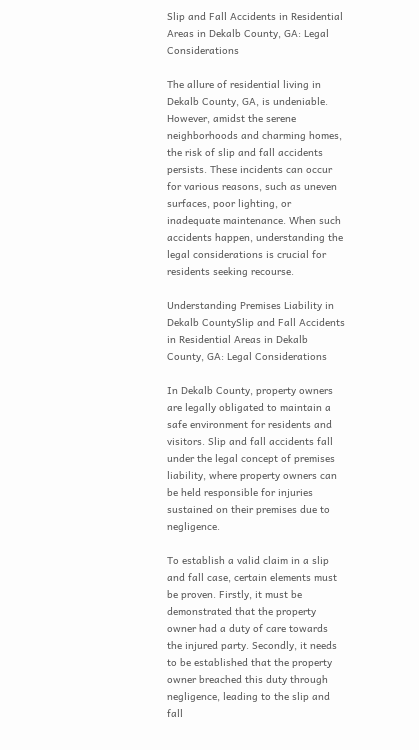Slip and Fall Accidents in Residential Areas in Dekalb County, GA: Legal Considerations

The allure of residential living in Dekalb County, GA, is undeniable. However, amidst the serene neighborhoods and charming homes, the risk of slip and fall accidents persists. These incidents can occur for various reasons, such as uneven surfaces, poor lighting, or inadequate maintenance. When such accidents happen, understanding the legal considerations is crucial for residents seeking recourse.

Understanding Premises Liability in Dekalb CountySlip and Fall Accidents in Residential Areas in Dekalb County, GA: Legal Considerations

In Dekalb County, property owners are legally obligated to maintain a safe environment for residents and visitors. Slip and fall accidents fall under the legal concept of premises liability, where property owners can be held responsible for injuries sustained on their premises due to negligence.

To establish a valid claim in a slip and fall case, certain elements must be proven. Firstly, it must be demonstrated that the property owner had a duty of care towards the injured party. Secondly, it needs to be established that the property owner breached this duty through negligence, leading to the slip and fall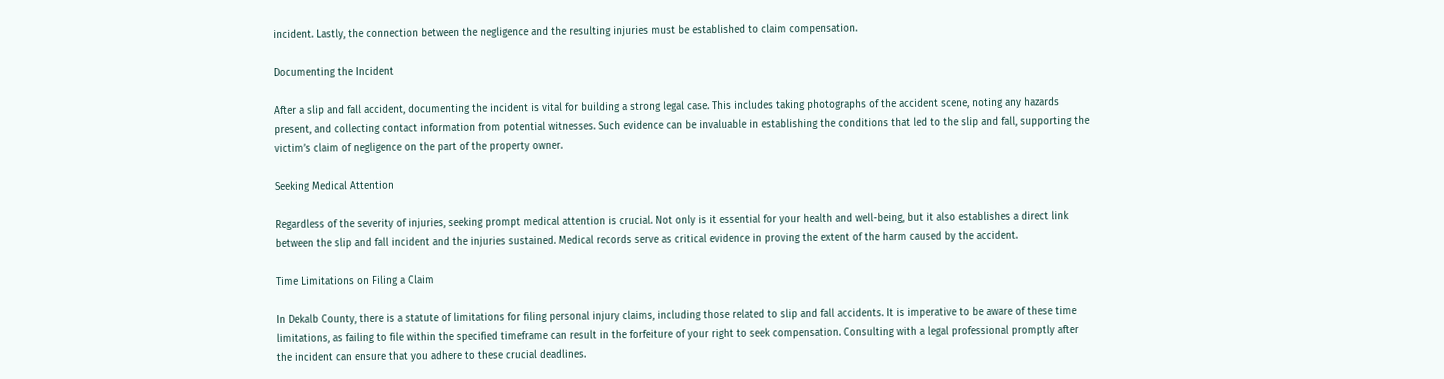incident. Lastly, the connection between the negligence and the resulting injuries must be established to claim compensation.

Documenting the Incident

After a slip and fall accident, documenting the incident is vital for building a strong legal case. This includes taking photographs of the accident scene, noting any hazards present, and collecting contact information from potential witnesses. Such evidence can be invaluable in establishing the conditions that led to the slip and fall, supporting the victim’s claim of negligence on the part of the property owner.

Seeking Medical Attention

Regardless of the severity of injuries, seeking prompt medical attention is crucial. Not only is it essential for your health and well-being, but it also establishes a direct link between the slip and fall incident and the injuries sustained. Medical records serve as critical evidence in proving the extent of the harm caused by the accident.

Time Limitations on Filing a Claim

In Dekalb County, there is a statute of limitations for filing personal injury claims, including those related to slip and fall accidents. It is imperative to be aware of these time limitations, as failing to file within the specified timeframe can result in the forfeiture of your right to seek compensation. Consulting with a legal professional promptly after the incident can ensure that you adhere to these crucial deadlines.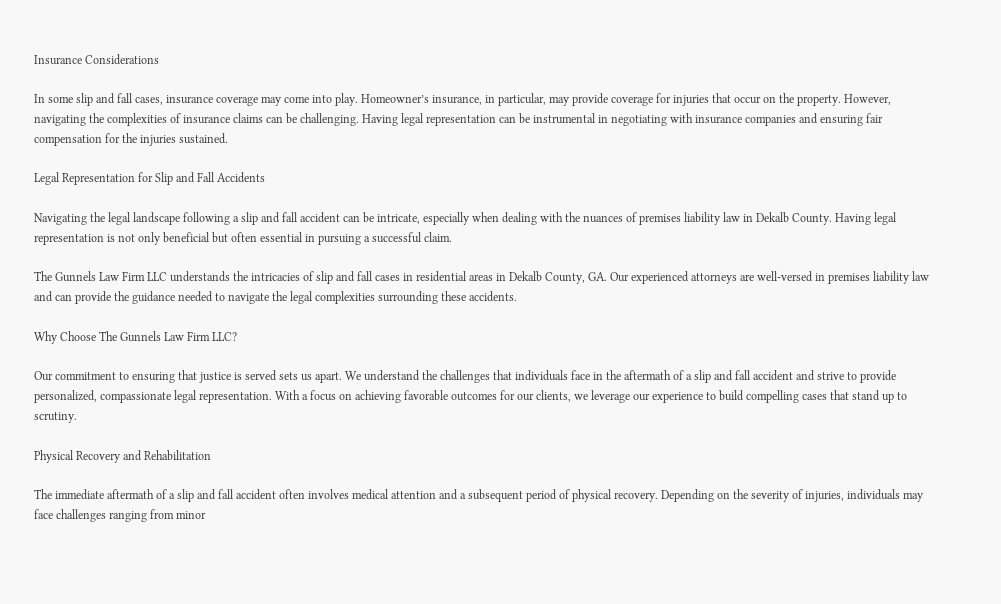Insurance Considerations

In some slip and fall cases, insurance coverage may come into play. Homeowner’s insurance, in particular, may provide coverage for injuries that occur on the property. However, navigating the complexities of insurance claims can be challenging. Having legal representation can be instrumental in negotiating with insurance companies and ensuring fair compensation for the injuries sustained.

Legal Representation for Slip and Fall Accidents

Navigating the legal landscape following a slip and fall accident can be intricate, especially when dealing with the nuances of premises liability law in Dekalb County. Having legal representation is not only beneficial but often essential in pursuing a successful claim.

The Gunnels Law Firm LLC understands the intricacies of slip and fall cases in residential areas in Dekalb County, GA. Our experienced attorneys are well-versed in premises liability law and can provide the guidance needed to navigate the legal complexities surrounding these accidents.

Why Choose The Gunnels Law Firm LLC?

Our commitment to ensuring that justice is served sets us apart. We understand the challenges that individuals face in the aftermath of a slip and fall accident and strive to provide personalized, compassionate legal representation. With a focus on achieving favorable outcomes for our clients, we leverage our experience to build compelling cases that stand up to scrutiny.

Physical Recovery and Rehabilitation

The immediate aftermath of a slip and fall accident often involves medical attention and a subsequent period of physical recovery. Depending on the severity of injuries, individuals may face challenges ranging from minor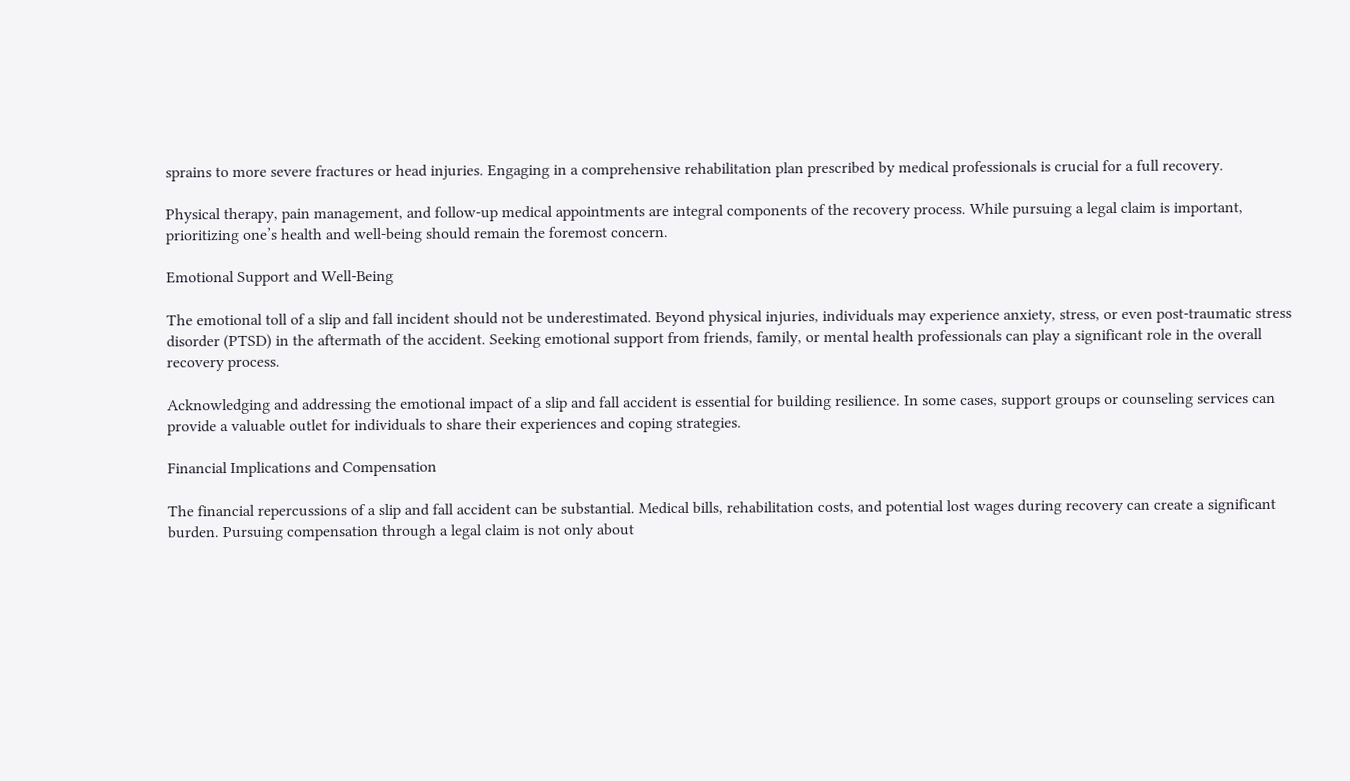sprains to more severe fractures or head injuries. Engaging in a comprehensive rehabilitation plan prescribed by medical professionals is crucial for a full recovery.

Physical therapy, pain management, and follow-up medical appointments are integral components of the recovery process. While pursuing a legal claim is important, prioritizing one’s health and well-being should remain the foremost concern.

Emotional Support and Well-Being

The emotional toll of a slip and fall incident should not be underestimated. Beyond physical injuries, individuals may experience anxiety, stress, or even post-traumatic stress disorder (PTSD) in the aftermath of the accident. Seeking emotional support from friends, family, or mental health professionals can play a significant role in the overall recovery process.

Acknowledging and addressing the emotional impact of a slip and fall accident is essential for building resilience. In some cases, support groups or counseling services can provide a valuable outlet for individuals to share their experiences and coping strategies.

Financial Implications and Compensation

The financial repercussions of a slip and fall accident can be substantial. Medical bills, rehabilitation costs, and potential lost wages during recovery can create a significant burden. Pursuing compensation through a legal claim is not only about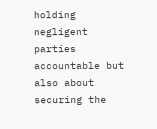holding negligent parties accountable but also about securing the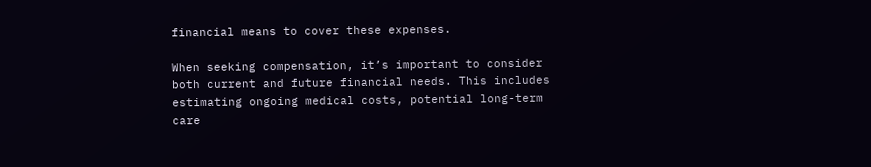financial means to cover these expenses.

When seeking compensation, it’s important to consider both current and future financial needs. This includes estimating ongoing medical costs, potential long-term care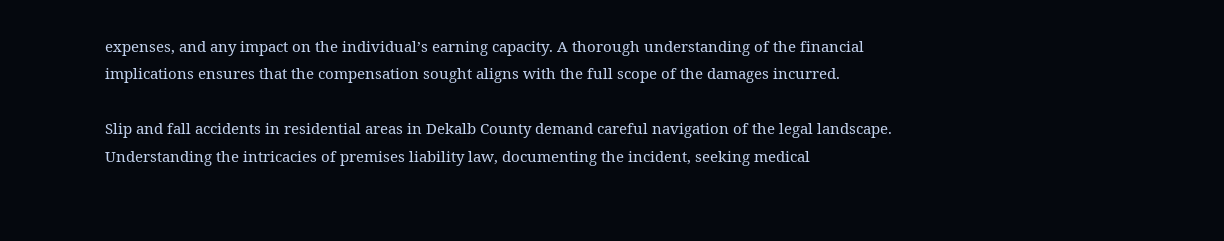expenses, and any impact on the individual’s earning capacity. A thorough understanding of the financial implications ensures that the compensation sought aligns with the full scope of the damages incurred.

Slip and fall accidents in residential areas in Dekalb County demand careful navigation of the legal landscape. Understanding the intricacies of premises liability law, documenting the incident, seeking medical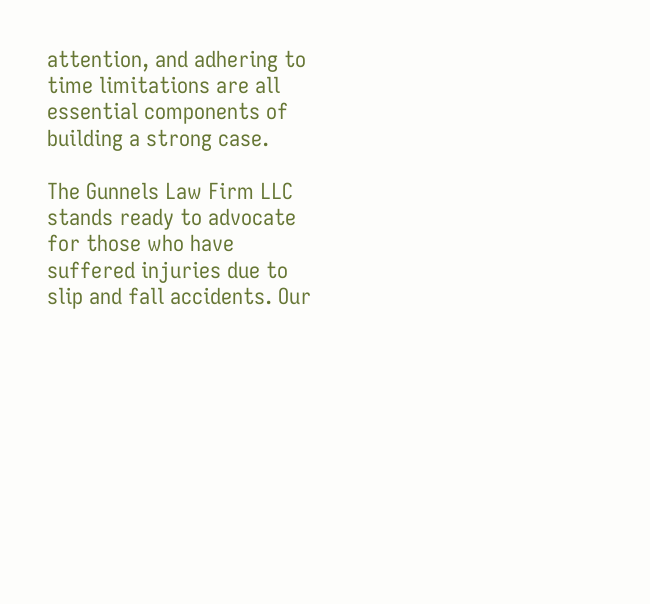attention, and adhering to time limitations are all essential components of building a strong case.

The Gunnels Law Firm LLC stands ready to advocate for those who have suffered injuries due to slip and fall accidents. Our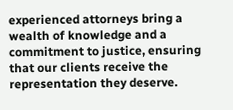experienced attorneys bring a wealth of knowledge and a commitment to justice, ensuring that our clients receive the representation they deserve.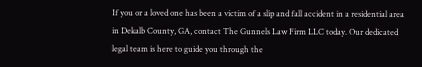If you or a loved one has been a victim of a slip and fall accident in a residential area in Dekalb County, GA, contact The Gunnels Law Firm LLC today. Our dedicated legal team is here to guide you through the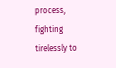process, fighting tirelessly to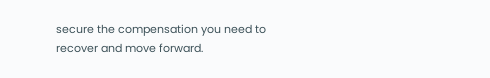secure the compensation you need to recover and move forward.